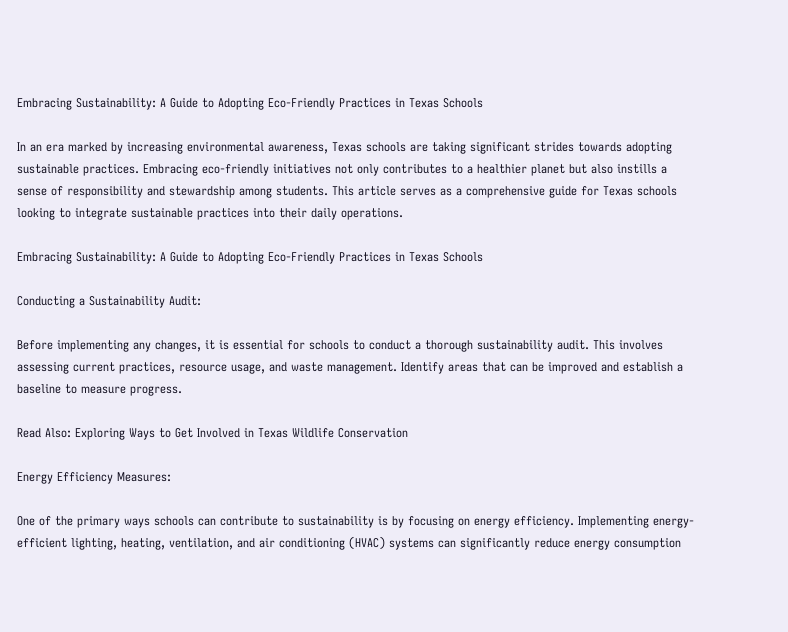Embracing Sustainability: A Guide to Adopting Eco-Friendly Practices in Texas Schools

In an era marked by increasing environmental awareness, Texas schools are taking significant strides towards adopting sustainable practices. Embracing eco-friendly initiatives not only contributes to a healthier planet but also instills a sense of responsibility and stewardship among students. This article serves as a comprehensive guide for Texas schools looking to integrate sustainable practices into their daily operations.

Embracing Sustainability: A Guide to Adopting Eco-Friendly Practices in Texas Schools

Conducting a Sustainability Audit:

Before implementing any changes, it is essential for schools to conduct a thorough sustainability audit. This involves assessing current practices, resource usage, and waste management. Identify areas that can be improved and establish a baseline to measure progress.

Read Also: Exploring Ways to Get Involved in Texas Wildlife Conservation

Energy Efficiency Measures:

One of the primary ways schools can contribute to sustainability is by focusing on energy efficiency. Implementing energy-efficient lighting, heating, ventilation, and air conditioning (HVAC) systems can significantly reduce energy consumption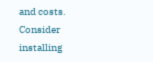and costs. Consider installing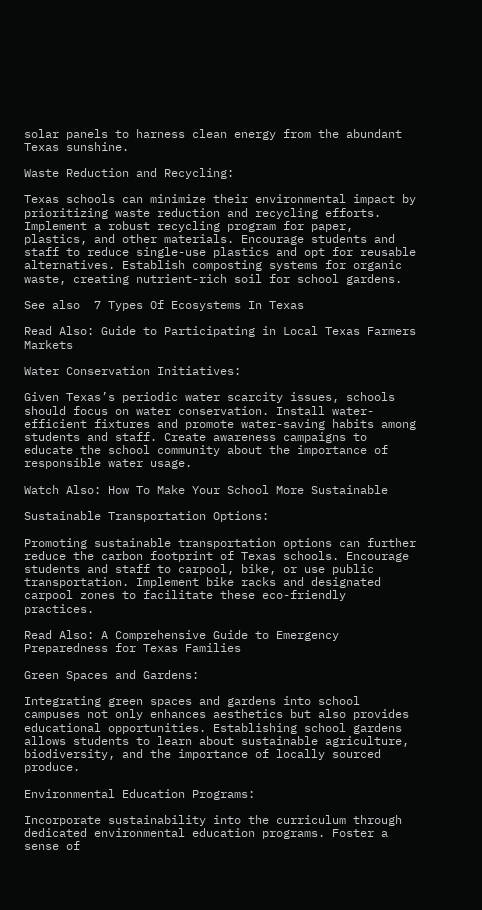solar panels to harness clean energy from the abundant Texas sunshine.

Waste Reduction and Recycling:

Texas schools can minimize their environmental impact by prioritizing waste reduction and recycling efforts. Implement a robust recycling program for paper, plastics, and other materials. Encourage students and staff to reduce single-use plastics and opt for reusable alternatives. Establish composting systems for organic waste, creating nutrient-rich soil for school gardens.

See also  7 Types Of Ecosystems In Texas

Read Also: Guide to Participating in Local Texas Farmers Markets

Water Conservation Initiatives:

Given Texas’s periodic water scarcity issues, schools should focus on water conservation. Install water-efficient fixtures and promote water-saving habits among students and staff. Create awareness campaigns to educate the school community about the importance of responsible water usage.

Watch Also: How To Make Your School More Sustainable

Sustainable Transportation Options:

Promoting sustainable transportation options can further reduce the carbon footprint of Texas schools. Encourage students and staff to carpool, bike, or use public transportation. Implement bike racks and designated carpool zones to facilitate these eco-friendly practices.

Read Also: A Comprehensive Guide to Emergency Preparedness for Texas Families

Green Spaces and Gardens:

Integrating green spaces and gardens into school campuses not only enhances aesthetics but also provides educational opportunities. Establishing school gardens allows students to learn about sustainable agriculture, biodiversity, and the importance of locally sourced produce.

Environmental Education Programs:

Incorporate sustainability into the curriculum through dedicated environmental education programs. Foster a sense of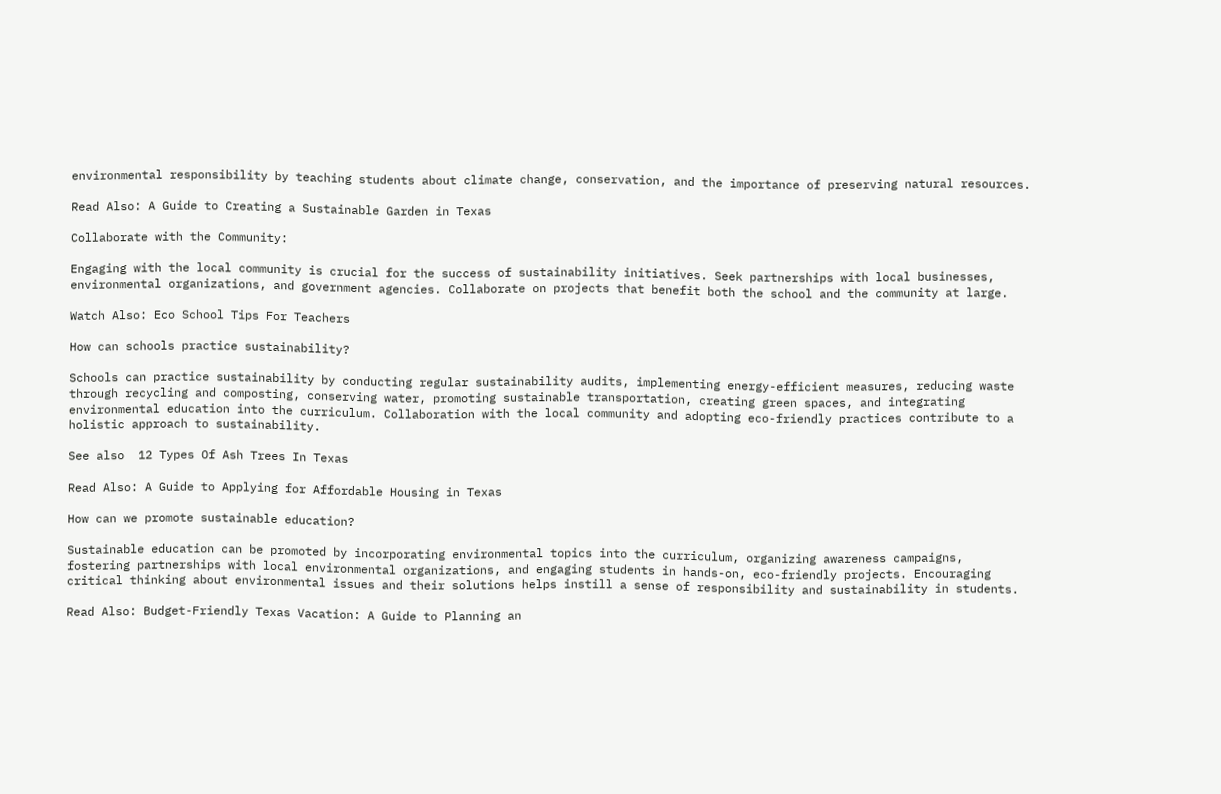environmental responsibility by teaching students about climate change, conservation, and the importance of preserving natural resources.

Read Also: A Guide to Creating a Sustainable Garden in Texas

Collaborate with the Community:

Engaging with the local community is crucial for the success of sustainability initiatives. Seek partnerships with local businesses, environmental organizations, and government agencies. Collaborate on projects that benefit both the school and the community at large.

Watch Also: Eco School Tips For Teachers

How can schools practice sustainability?

Schools can practice sustainability by conducting regular sustainability audits, implementing energy-efficient measures, reducing waste through recycling and composting, conserving water, promoting sustainable transportation, creating green spaces, and integrating environmental education into the curriculum. Collaboration with the local community and adopting eco-friendly practices contribute to a holistic approach to sustainability.

See also  12 Types Of Ash Trees In Texas

Read Also: A Guide to Applying for Affordable Housing in Texas

How can we promote sustainable education?

Sustainable education can be promoted by incorporating environmental topics into the curriculum, organizing awareness campaigns, fostering partnerships with local environmental organizations, and engaging students in hands-on, eco-friendly projects. Encouraging critical thinking about environmental issues and their solutions helps instill a sense of responsibility and sustainability in students.

Read Also: Budget-Friendly Texas Vacation: A Guide to Planning an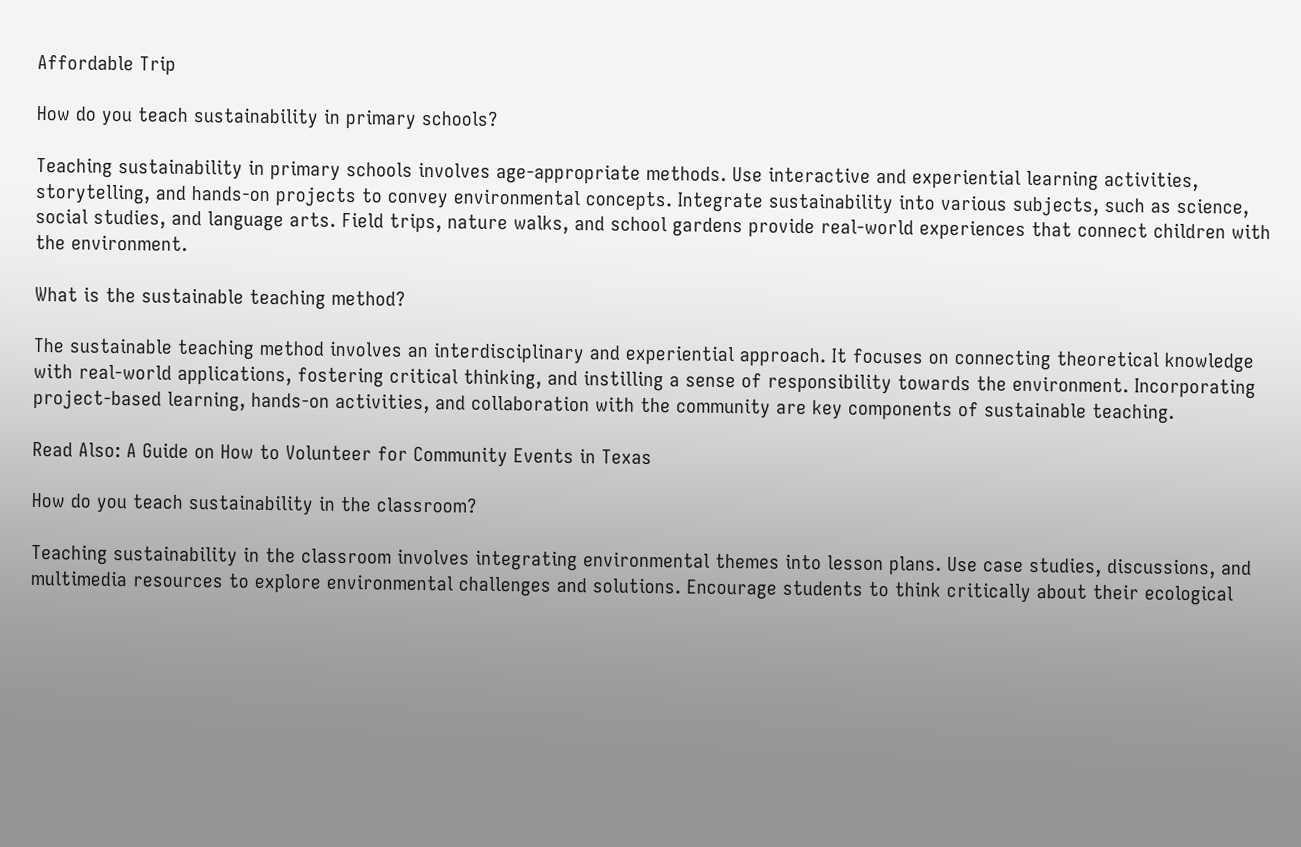Affordable Trip

How do you teach sustainability in primary schools?

Teaching sustainability in primary schools involves age-appropriate methods. Use interactive and experiential learning activities, storytelling, and hands-on projects to convey environmental concepts. Integrate sustainability into various subjects, such as science, social studies, and language arts. Field trips, nature walks, and school gardens provide real-world experiences that connect children with the environment.

What is the sustainable teaching method?

The sustainable teaching method involves an interdisciplinary and experiential approach. It focuses on connecting theoretical knowledge with real-world applications, fostering critical thinking, and instilling a sense of responsibility towards the environment. Incorporating project-based learning, hands-on activities, and collaboration with the community are key components of sustainable teaching.

Read Also: A Guide on How to Volunteer for Community Events in Texas

How do you teach sustainability in the classroom?

Teaching sustainability in the classroom involves integrating environmental themes into lesson plans. Use case studies, discussions, and multimedia resources to explore environmental challenges and solutions. Encourage students to think critically about their ecological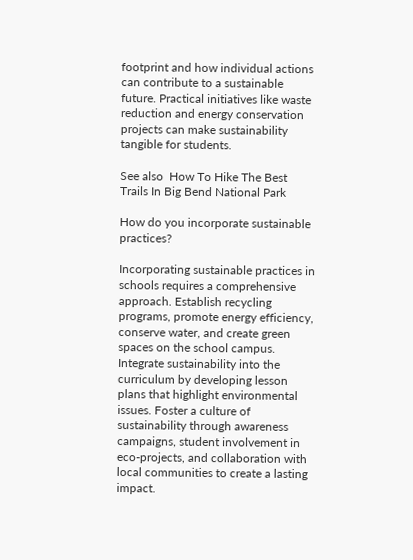footprint and how individual actions can contribute to a sustainable future. Practical initiatives like waste reduction and energy conservation projects can make sustainability tangible for students.

See also  How To Hike The Best Trails In Big Bend National Park

How do you incorporate sustainable practices?

Incorporating sustainable practices in schools requires a comprehensive approach. Establish recycling programs, promote energy efficiency, conserve water, and create green spaces on the school campus. Integrate sustainability into the curriculum by developing lesson plans that highlight environmental issues. Foster a culture of sustainability through awareness campaigns, student involvement in eco-projects, and collaboration with local communities to create a lasting impact.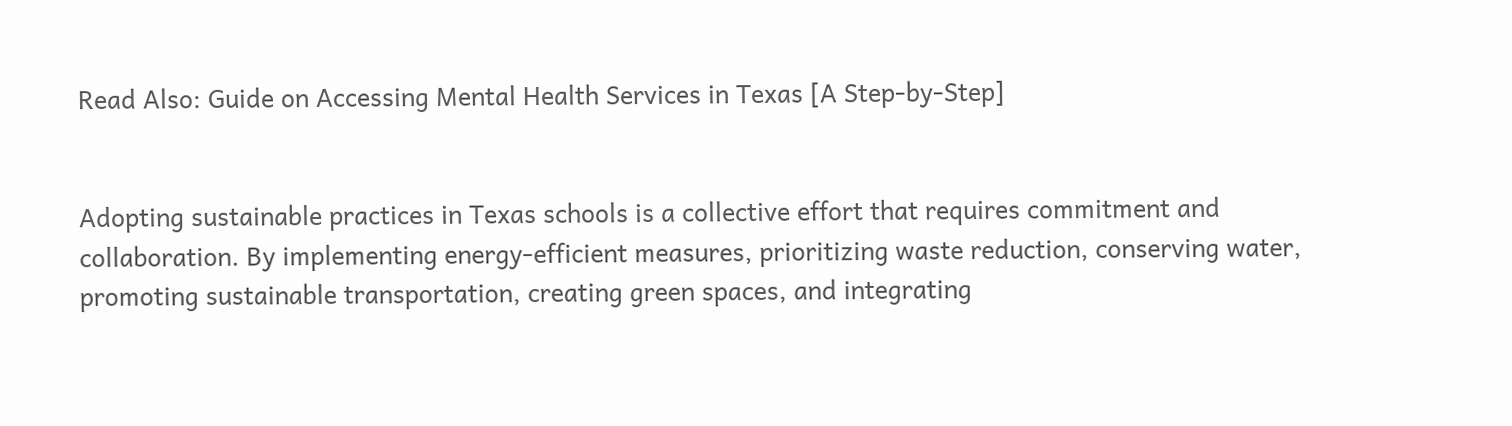Read Also: Guide on Accessing Mental Health Services in Texas [A Step-by-Step]


Adopting sustainable practices in Texas schools is a collective effort that requires commitment and collaboration. By implementing energy-efficient measures, prioritizing waste reduction, conserving water, promoting sustainable transportation, creating green spaces, and integrating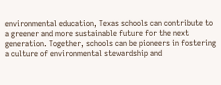environmental education, Texas schools can contribute to a greener and more sustainable future for the next generation. Together, schools can be pioneers in fostering a culture of environmental stewardship and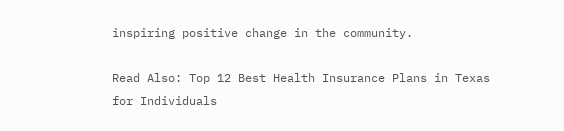inspiring positive change in the community.

Read Also: Top 12 Best Health Insurance Plans in Texas for Individuals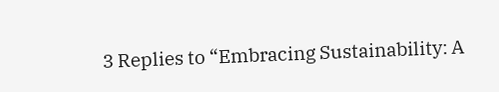3 Replies to “Embracing Sustainability: A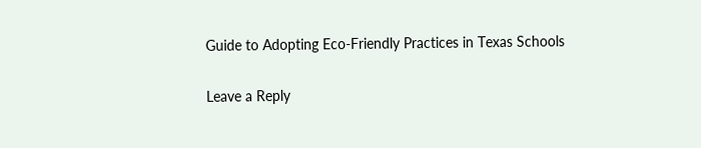Guide to Adopting Eco-Friendly Practices in Texas Schools

Leave a Reply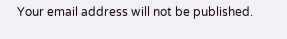Your email address will not be published.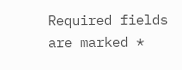Required fields are marked *